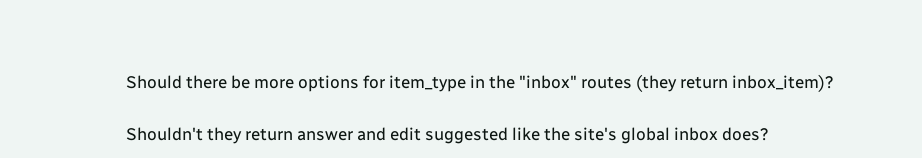Should there be more options for item_type in the "inbox" routes (they return inbox_item)?

Shouldn't they return answer and edit suggested like the site's global inbox does?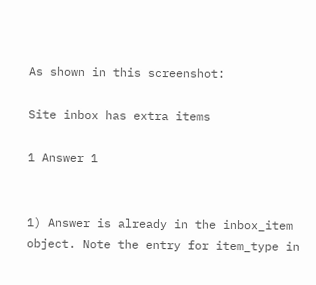As shown in this screenshot:

Site inbox has extra items

1 Answer 1


1) Answer is already in the inbox_item object. Note the entry for item_type in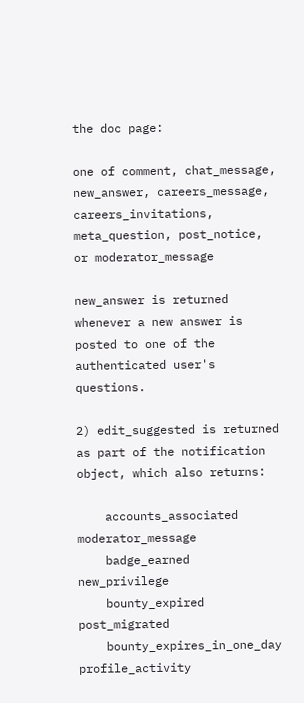the doc page:

one of comment, chat_message, new_answer, careers_message, careers_invitations, meta_question, post_notice, or moderator_message

new_answer is returned whenever a new answer is posted to one of the authenticated user's questions.

2) edit_suggested is returned as part of the notification object, which also returns:

    accounts_associated                 moderator_message
    badge_earned                        new_privilege
    bounty_expired                      post_migrated
    bounty_expires_in_one_day           profile_activity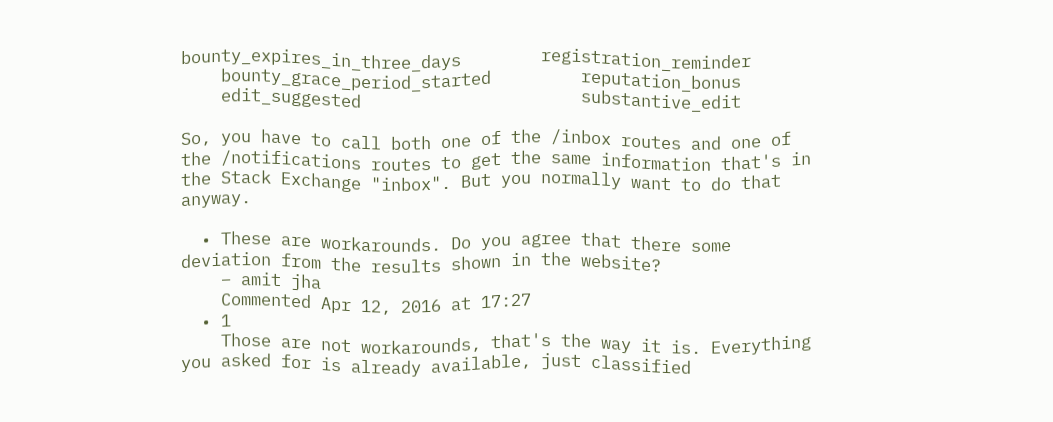bounty_expires_in_three_days        registration_reminder
    bounty_grace_period_started         reputation_bonus
    edit_suggested                      substantive_edit

So, you have to call both one of the /inbox routes and one of the /notifications routes to get the same information that's in the Stack Exchange "inbox". But you normally want to do that anyway.

  • These are workarounds. Do you agree that there some deviation from the results shown in the website?
    – amit jha
    Commented Apr 12, 2016 at 17:27
  • 1
    Those are not workarounds, that's the way it is. Everything you asked for is already available, just classified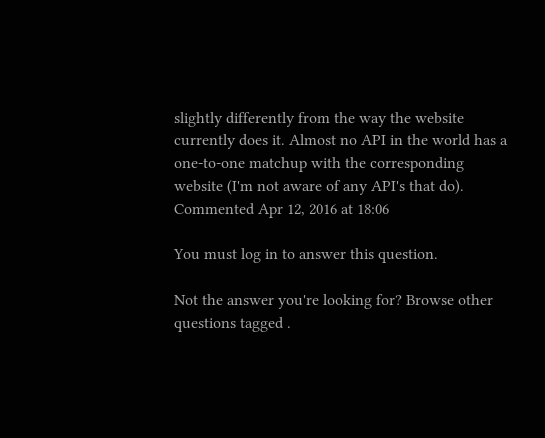slightly differently from the way the website currently does it. Almost no API in the world has a one-to-one matchup with the corresponding website (I'm not aware of any API's that do). Commented Apr 12, 2016 at 18:06

You must log in to answer this question.

Not the answer you're looking for? Browse other questions tagged .